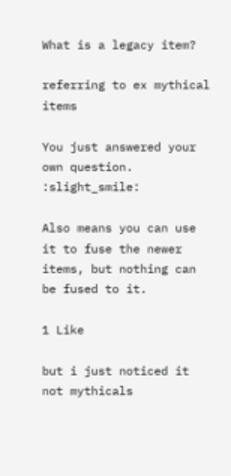What is a legacy item?

referring to ex mythical items

You just answered your own question. :slight_smile:

Also means you can use it to fuse the newer items, but nothing can be fused to it.

1 Like

but i just noticed it not mythicals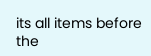its all items before the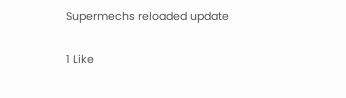Supermechs reloaded update

1 Like